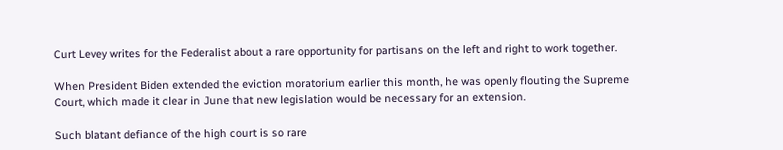Curt Levey writes for the Federalist about a rare opportunity for partisans on the left and right to work together.

When President Biden extended the eviction moratorium earlier this month, he was openly flouting the Supreme Court, which made it clear in June that new legislation would be necessary for an extension.

Such blatant defiance of the high court is so rare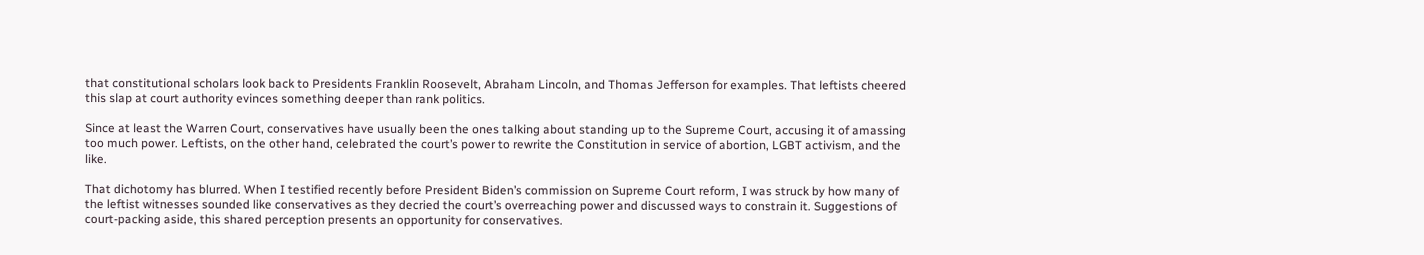that constitutional scholars look back to Presidents Franklin Roosevelt, Abraham Lincoln, and Thomas Jefferson for examples. That leftists cheered this slap at court authority evinces something deeper than rank politics.

Since at least the Warren Court, conservatives have usually been the ones talking about standing up to the Supreme Court, accusing it of amassing too much power. Leftists, on the other hand, celebrated the court’s power to rewrite the Constitution in service of abortion, LGBT activism, and the like.

That dichotomy has blurred. When I testified recently before President Biden’s commission on Supreme Court reform, I was struck by how many of the leftist witnesses sounded like conservatives as they decried the court’s overreaching power and discussed ways to constrain it. Suggestions of court-packing aside, this shared perception presents an opportunity for conservatives.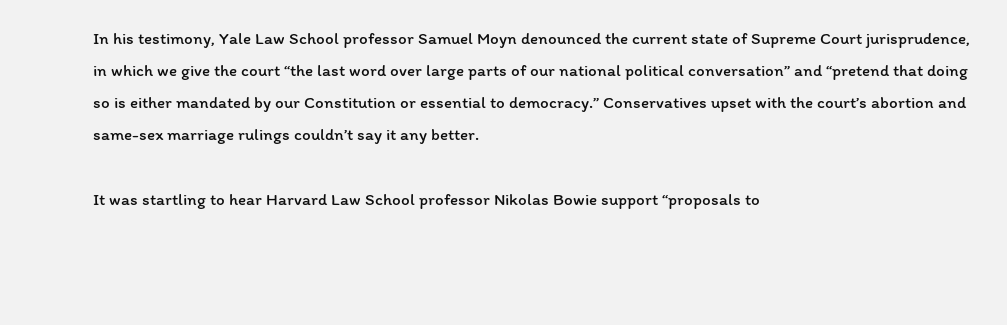In his testimony, Yale Law School professor Samuel Moyn denounced the current state of Supreme Court jurisprudence, in which we give the court “the last word over large parts of our national political conversation” and “pretend that doing so is either mandated by our Constitution or essential to democracy.” Conservatives upset with the court’s abortion and same-sex marriage rulings couldn’t say it any better.

It was startling to hear Harvard Law School professor Nikolas Bowie support “proposals to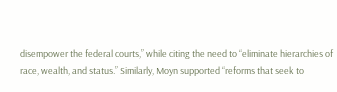disempower the federal courts,” while citing the need to “eliminate hierarchies of race, wealth, and status.” Similarly, Moyn supported “reforms that seek to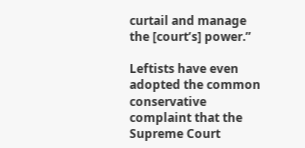curtail and manage the [court’s] power.”

Leftists have even adopted the common conservative complaint that the Supreme Court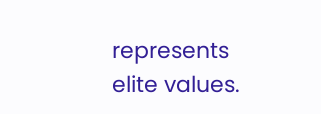represents elite values.